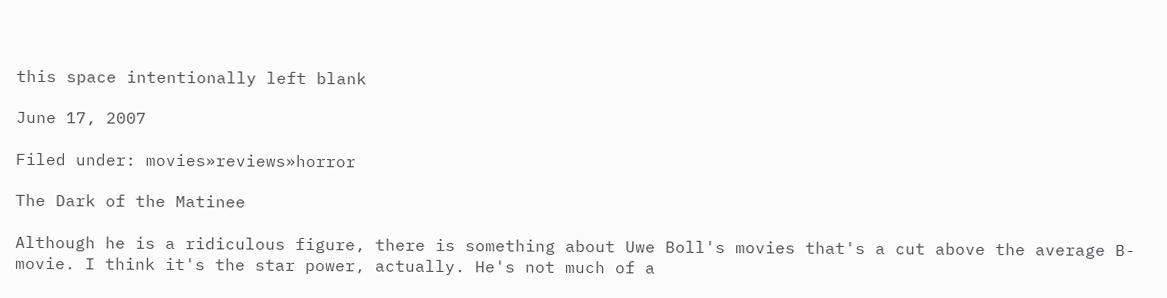this space intentionally left blank

June 17, 2007

Filed under: movies»reviews»horror

The Dark of the Matinee

Although he is a ridiculous figure, there is something about Uwe Boll's movies that's a cut above the average B-movie. I think it's the star power, actually. He's not much of a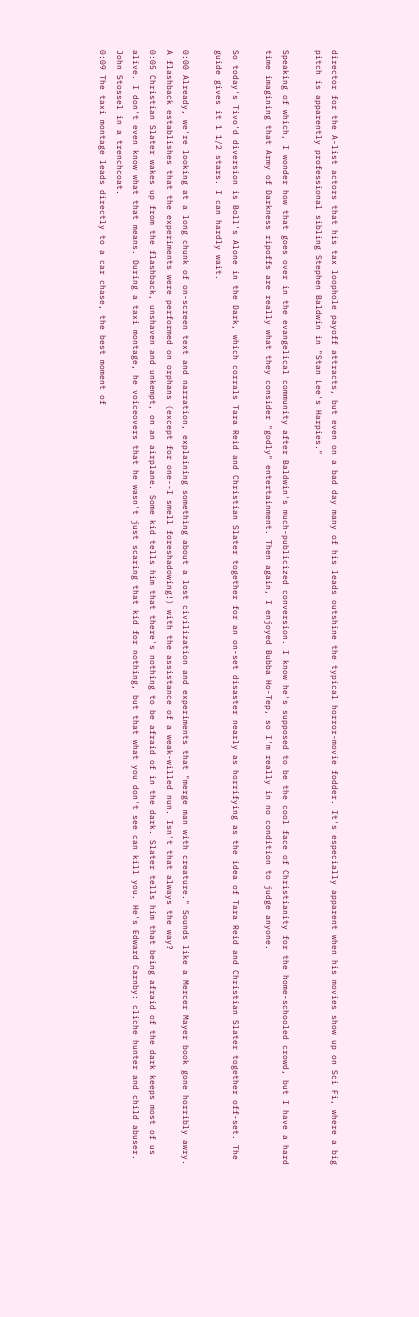director for the A-list actors that his tax loophole payoff attracts, but even on a bad day many of his leads outshine the typical horror-movie fodder. It's especially apparent when his movies show up on Sci Fi, where a big pitch is apparently professional sibling Stephen Baldwin in "Stan Lee's Harpies."

Speaking of which, I wonder how that goes over in the evangelical community after Baldwin's much-publicized conversion. I know he's supposed to be the cool face of Christianity for the home-schooled crowd, but I have a hard time imagining that Army of Darkness ripoffs are really what they consider "godly" entertainment. Then again, I enjoyed Bubba Ho-Tep, so I'm really in no condition to judge anyone.

So today's Tivo'd diversion is Boll's Alone in the Dark, which corrals Tara Reid and Christian Slater together for an on-set disaster nearly as horrifying as the idea of Tara Reid and Christian Slater together off-set. The guide gives it 1 1/2 stars. I can hardly wait.

0:00 Already, we're looking at a long chunk of on-screen text and narration, explaining something about a lost civilization and experiments that "merge man with creature." Sounds like a Mercer Mayer book gone horribly awry. A flashback establishes that the experiments were performed on orphans (except for one--I smell foreshadowing!) with the assistance of a weak-willed nun. Isn't that always the way?
0:05 Christian Slater wakes up from the flashback, unshaven and unkempt, on an airplane. Some kid tells him that there's nothing to be afraid of in the dark. Slater tells him that being afraid of the dark keeps most of us alive. I don't even know what that means. During a taxi montage, he voiceovers that he wasn't just scaring that kid for nothing, but that what you don't see can kill you. He's Edward Carnby: cliche hunter and child abuser. John Stossel in a trenchcoat.
0:09 The taxi montage leads directly to a car chase, the best moment of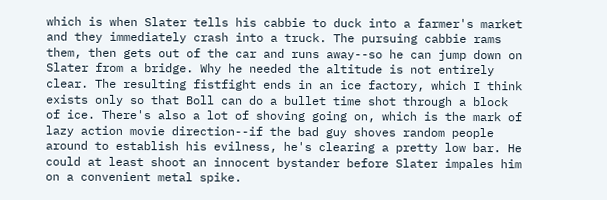which is when Slater tells his cabbie to duck into a farmer's market and they immediately crash into a truck. The pursuing cabbie rams them, then gets out of the car and runs away--so he can jump down on Slater from a bridge. Why he needed the altitude is not entirely clear. The resulting fistfight ends in an ice factory, which I think exists only so that Boll can do a bullet time shot through a block of ice. There's also a lot of shoving going on, which is the mark of lazy action movie direction--if the bad guy shoves random people around to establish his evilness, he's clearing a pretty low bar. He could at least shoot an innocent bystander before Slater impales him on a convenient metal spike.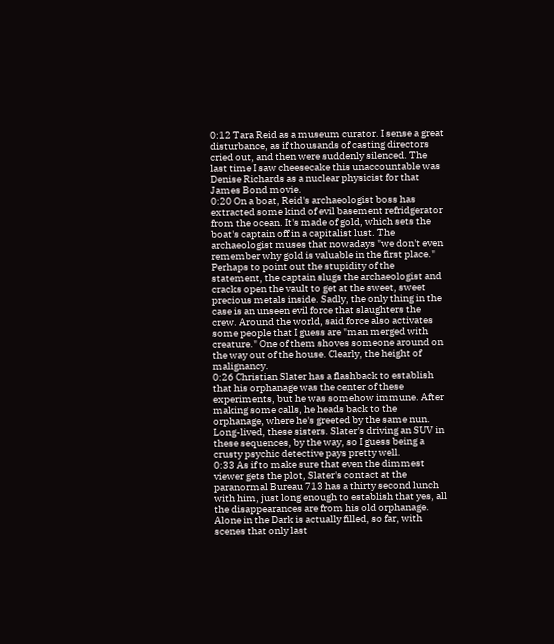0:12 Tara Reid as a museum curator. I sense a great disturbance, as if thousands of casting directors cried out, and then were suddenly silenced. The last time I saw cheesecake this unaccountable was Denise Richards as a nuclear physicist for that James Bond movie.
0:20 On a boat, Reid's archaeologist boss has extracted some kind of evil basement refridgerator from the ocean. It's made of gold, which sets the boat's captain off in a capitalist lust. The archaeologist muses that nowadays "we don't even remember why gold is valuable in the first place." Perhaps to point out the stupidity of the statement, the captain slugs the archaeologist and cracks open the vault to get at the sweet, sweet precious metals inside. Sadly, the only thing in the case is an unseen evil force that slaughters the crew. Around the world, said force also activates some people that I guess are "man merged with creature." One of them shoves someone around on the way out of the house. Clearly, the height of malignancy.
0:26 Christian Slater has a flashback to establish that his orphanage was the center of these experiments, but he was somehow immune. After making some calls, he heads back to the orphanage, where he's greeted by the same nun. Long-lived, these sisters. Slater's driving an SUV in these sequences, by the way, so I guess being a crusty psychic detective pays pretty well.
0:33 As if to make sure that even the dimmest viewer gets the plot, Slater's contact at the paranormal Bureau 713 has a thirty second lunch with him, just long enough to establish that yes, all the disappearances are from his old orphanage. Alone in the Dark is actually filled, so far, with scenes that only last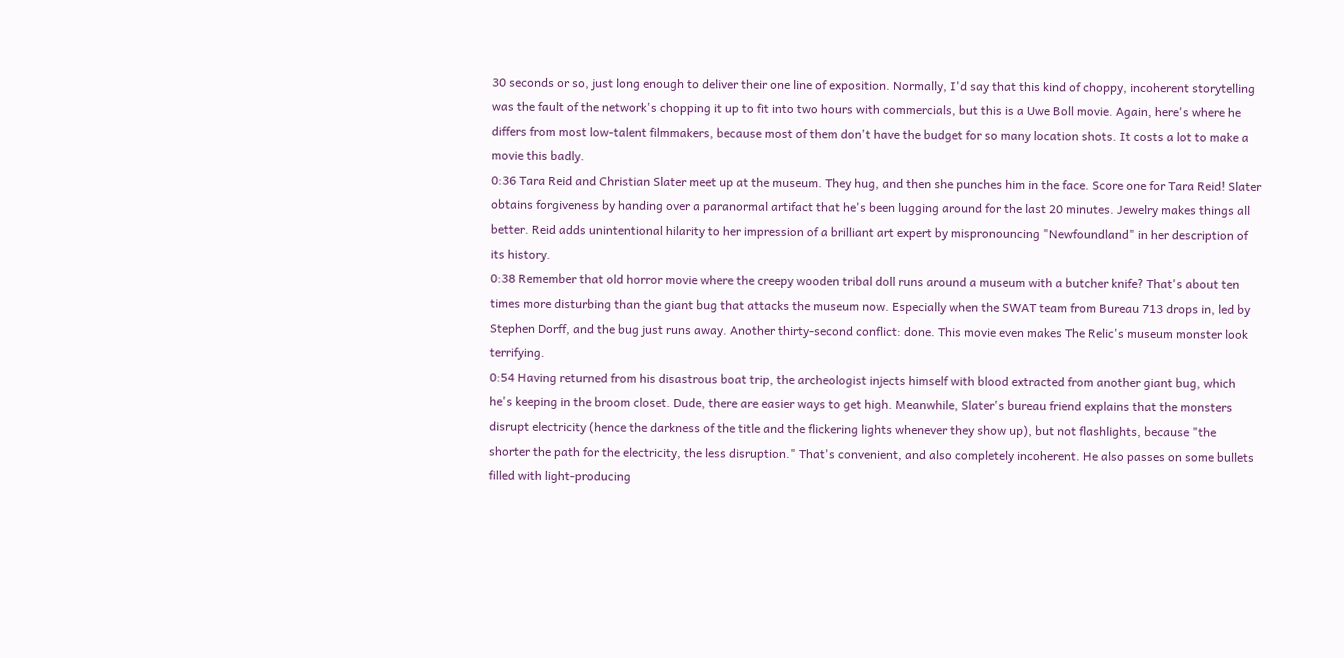30 seconds or so, just long enough to deliver their one line of exposition. Normally, I'd say that this kind of choppy, incoherent storytelling was the fault of the network's chopping it up to fit into two hours with commercials, but this is a Uwe Boll movie. Again, here's where he differs from most low-talent filmmakers, because most of them don't have the budget for so many location shots. It costs a lot to make a movie this badly.
0:36 Tara Reid and Christian Slater meet up at the museum. They hug, and then she punches him in the face. Score one for Tara Reid! Slater obtains forgiveness by handing over a paranormal artifact that he's been lugging around for the last 20 minutes. Jewelry makes things all better. Reid adds unintentional hilarity to her impression of a brilliant art expert by mispronouncing "Newfoundland" in her description of its history.
0:38 Remember that old horror movie where the creepy wooden tribal doll runs around a museum with a butcher knife? That's about ten times more disturbing than the giant bug that attacks the museum now. Especially when the SWAT team from Bureau 713 drops in, led by Stephen Dorff, and the bug just runs away. Another thirty-second conflict: done. This movie even makes The Relic's museum monster look terrifying.
0:54 Having returned from his disastrous boat trip, the archeologist injects himself with blood extracted from another giant bug, which he's keeping in the broom closet. Dude, there are easier ways to get high. Meanwhile, Slater's bureau friend explains that the monsters disrupt electricity (hence the darkness of the title and the flickering lights whenever they show up), but not flashlights, because "the shorter the path for the electricity, the less disruption." That's convenient, and also completely incoherent. He also passes on some bullets filled with light-producing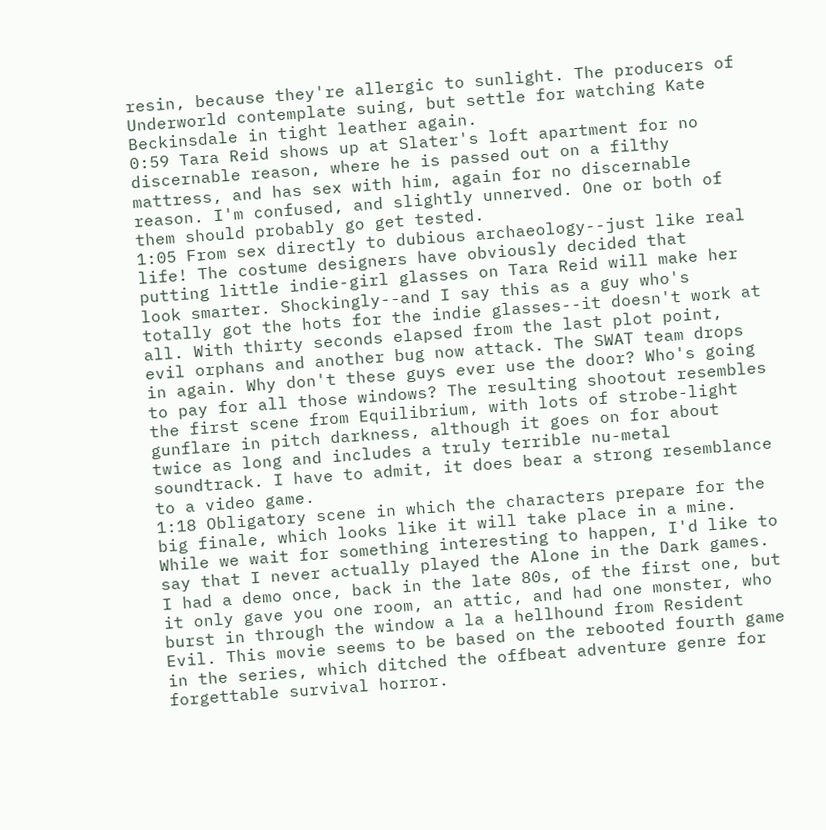resin, because they're allergic to sunlight. The producers of Underworld contemplate suing, but settle for watching Kate Beckinsdale in tight leather again.
0:59 Tara Reid shows up at Slater's loft apartment for no discernable reason, where he is passed out on a filthy mattress, and has sex with him, again for no discernable reason. I'm confused, and slightly unnerved. One or both of them should probably go get tested.
1:05 From sex directly to dubious archaeology--just like real life! The costume designers have obviously decided that putting little indie-girl glasses on Tara Reid will make her look smarter. Shockingly--and I say this as a guy who's totally got the hots for the indie glasses--it doesn't work at all. With thirty seconds elapsed from the last plot point, evil orphans and another bug now attack. The SWAT team drops in again. Why don't these guys ever use the door? Who's going to pay for all those windows? The resulting shootout resembles the first scene from Equilibrium, with lots of strobe-light gunflare in pitch darkness, although it goes on for about twice as long and includes a truly terrible nu-metal soundtrack. I have to admit, it does bear a strong resemblance to a video game.
1:18 Obligatory scene in which the characters prepare for the big finale, which looks like it will take place in a mine. While we wait for something interesting to happen, I'd like to say that I never actually played the Alone in the Dark games. I had a demo once, back in the late 80s, of the first one, but it only gave you one room, an attic, and had one monster, who burst in through the window a la a hellhound from Resident Evil. This movie seems to be based on the rebooted fourth game in the series, which ditched the offbeat adventure genre for forgettable survival horror.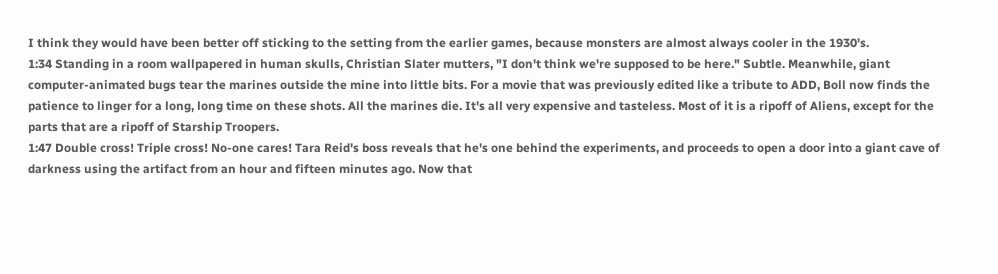I think they would have been better off sticking to the setting from the earlier games, because monsters are almost always cooler in the 1930's.
1:34 Standing in a room wallpapered in human skulls, Christian Slater mutters, "I don't think we're supposed to be here." Subtle. Meanwhile, giant computer-animated bugs tear the marines outside the mine into little bits. For a movie that was previously edited like a tribute to ADD, Boll now finds the patience to linger for a long, long time on these shots. All the marines die. It's all very expensive and tasteless. Most of it is a ripoff of Aliens, except for the parts that are a ripoff of Starship Troopers.
1:47 Double cross! Triple cross! No-one cares! Tara Reid's boss reveals that he's one behind the experiments, and proceeds to open a door into a giant cave of darkness using the artifact from an hour and fifteen minutes ago. Now that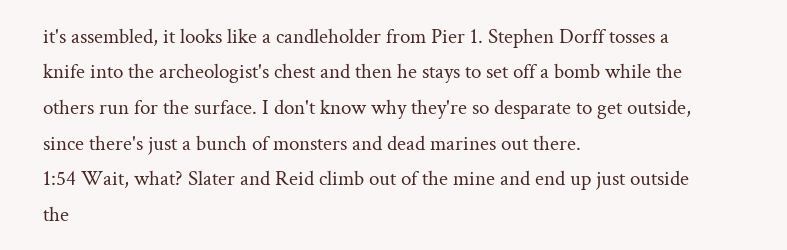it's assembled, it looks like a candleholder from Pier 1. Stephen Dorff tosses a knife into the archeologist's chest and then he stays to set off a bomb while the others run for the surface. I don't know why they're so desparate to get outside, since there's just a bunch of monsters and dead marines out there.
1:54 Wait, what? Slater and Reid climb out of the mine and end up just outside the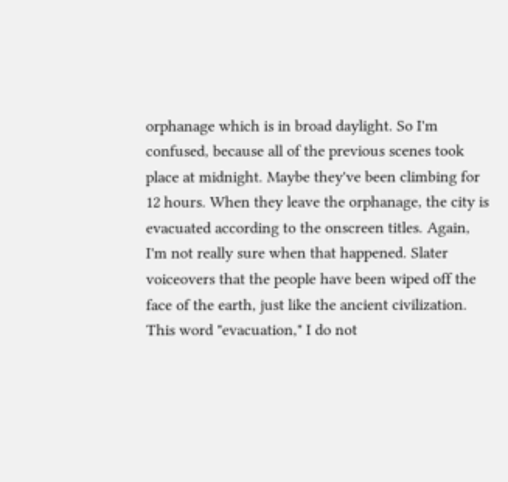orphanage which is in broad daylight. So I'm confused, because all of the previous scenes took place at midnight. Maybe they've been climbing for 12 hours. When they leave the orphanage, the city is evacuated according to the onscreen titles. Again, I'm not really sure when that happened. Slater voiceovers that the people have been wiped off the face of the earth, just like the ancient civilization. This word "evacuation," I do not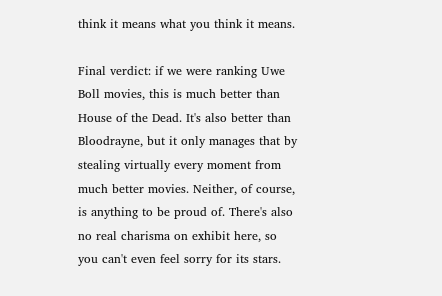think it means what you think it means.

Final verdict: if we were ranking Uwe Boll movies, this is much better than House of the Dead. It's also better than Bloodrayne, but it only manages that by stealing virtually every moment from much better movies. Neither, of course, is anything to be proud of. There's also no real charisma on exhibit here, so you can't even feel sorry for its stars.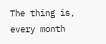The thing is, every month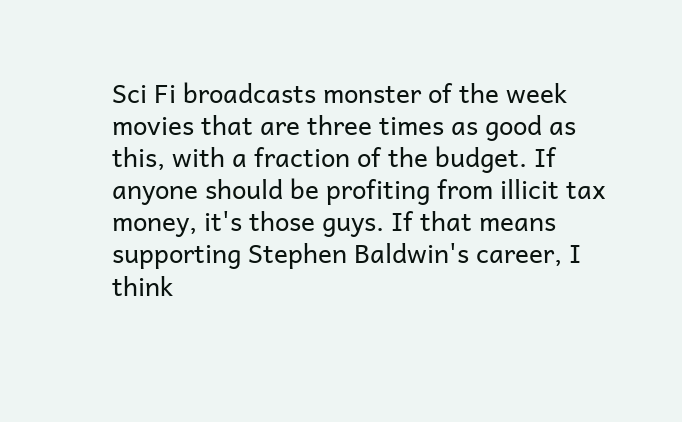Sci Fi broadcasts monster of the week movies that are three times as good as this, with a fraction of the budget. If anyone should be profiting from illicit tax money, it's those guys. If that means supporting Stephen Baldwin's career, I think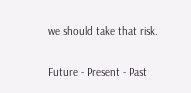we should take that risk.

Future - Present - Past